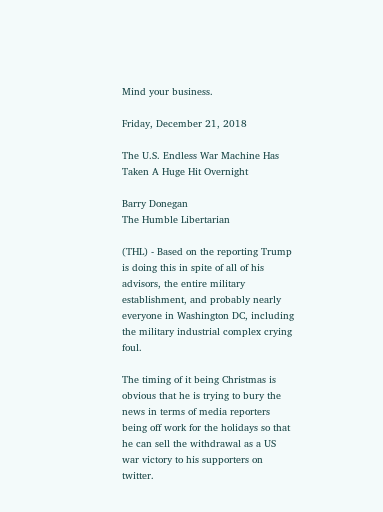Mind your business.

Friday, December 21, 2018

The U.S. Endless War Machine Has Taken A Huge Hit Overnight

Barry Donegan
The Humble Libertarian

(THL) - Based on the reporting Trump is doing this in spite of all of his advisors, the entire military establishment, and probably nearly everyone in Washington DC, including the military industrial complex crying foul.

The timing of it being Christmas is obvious that he is trying to bury the news in terms of media reporters being off work for the holidays so that he can sell the withdrawal as a US war victory to his supporters on twitter.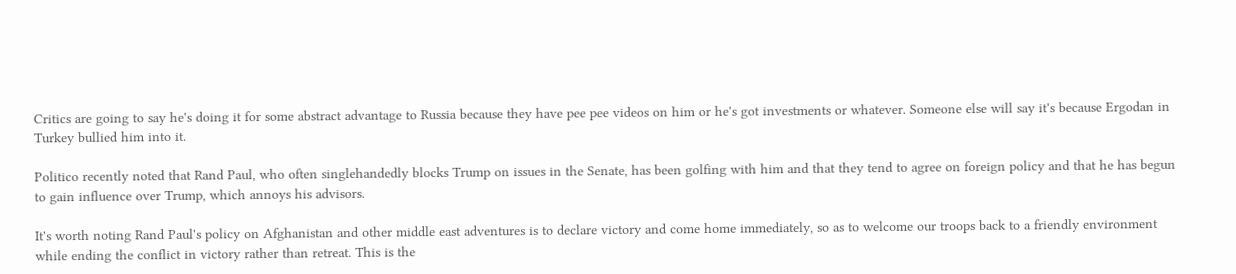Critics are going to say he's doing it for some abstract advantage to Russia because they have pee pee videos on him or he's got investments or whatever. Someone else will say it's because Ergodan in Turkey bullied him into it.

Politico recently noted that Rand Paul, who often singlehandedly blocks Trump on issues in the Senate, has been golfing with him and that they tend to agree on foreign policy and that he has begun to gain influence over Trump, which annoys his advisors.

It's worth noting Rand Paul's policy on Afghanistan and other middle east adventures is to declare victory and come home immediately, so as to welcome our troops back to a friendly environment while ending the conflict in victory rather than retreat. This is the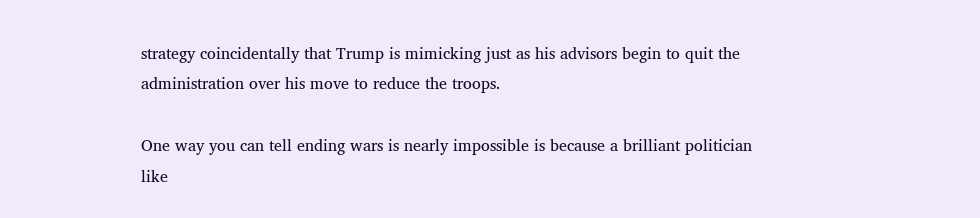strategy coincidentally that Trump is mimicking just as his advisors begin to quit the administration over his move to reduce the troops.

One way you can tell ending wars is nearly impossible is because a brilliant politician like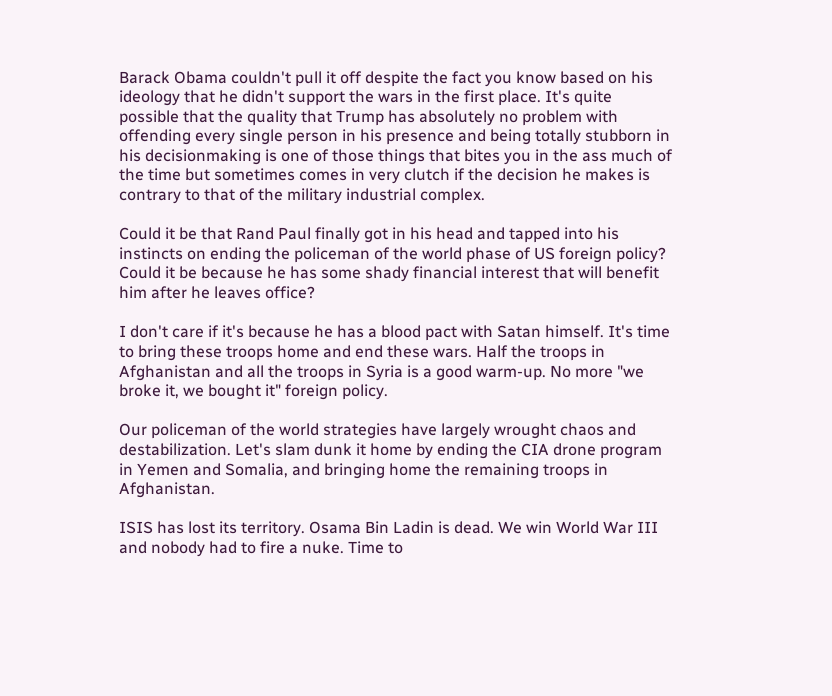Barack Obama couldn't pull it off despite the fact you know based on his ideology that he didn't support the wars in the first place. It's quite possible that the quality that Trump has absolutely no problem with offending every single person in his presence and being totally stubborn in his decisionmaking is one of those things that bites you in the ass much of the time but sometimes comes in very clutch if the decision he makes is contrary to that of the military industrial complex.

Could it be that Rand Paul finally got in his head and tapped into his instincts on ending the policeman of the world phase of US foreign policy? Could it be because he has some shady financial interest that will benefit him after he leaves office?

I don't care if it's because he has a blood pact with Satan himself. It's time to bring these troops home and end these wars. Half the troops in Afghanistan and all the troops in Syria is a good warm-up. No more "we broke it, we bought it" foreign policy.

Our policeman of the world strategies have largely wrought chaos and destabilization. Let's slam dunk it home by ending the CIA drone program in Yemen and Somalia, and bringing home the remaining troops in Afghanistan.

ISIS has lost its territory. Osama Bin Ladin is dead. We win World War III and nobody had to fire a nuke. Time to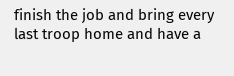finish the job and bring every last troop home and have a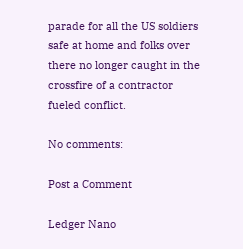parade for all the US soldiers safe at home and folks over there no longer caught in the crossfire of a contractor fueled conflict.

No comments:

Post a Comment

Ledger Nano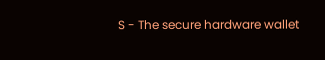S - The secure hardware wallet